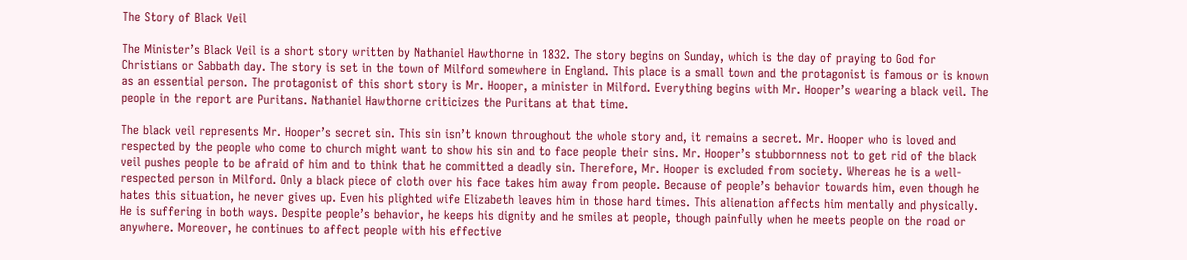The Story of Black Veil

The Minister’s Black Veil is a short story written by Nathaniel Hawthorne in 1832. The story begins on Sunday, which is the day of praying to God for Christians or Sabbath day. The story is set in the town of Milford somewhere in England. This place is a small town and the protagonist is famous or is known as an essential person. The protagonist of this short story is Mr. Hooper, a minister in Milford. Everything begins with Mr. Hooper’s wearing a black veil. The people in the report are Puritans. Nathaniel Hawthorne criticizes the Puritans at that time.

The black veil represents Mr. Hooper’s secret sin. This sin isn’t known throughout the whole story and, it remains a secret. Mr. Hooper who is loved and respected by the people who come to church might want to show his sin and to face people their sins. Mr. Hooper’s stubbornness not to get rid of the black veil pushes people to be afraid of him and to think that he committed a deadly sin. Therefore, Mr. Hooper is excluded from society. Whereas he is a well-respected person in Milford. Only a black piece of cloth over his face takes him away from people. Because of people’s behavior towards him, even though he hates this situation, he never gives up. Even his plighted wife Elizabeth leaves him in those hard times. This alienation affects him mentally and physically. He is suffering in both ways. Despite people’s behavior, he keeps his dignity and he smiles at people, though painfully when he meets people on the road or anywhere. Moreover, he continues to affect people with his effective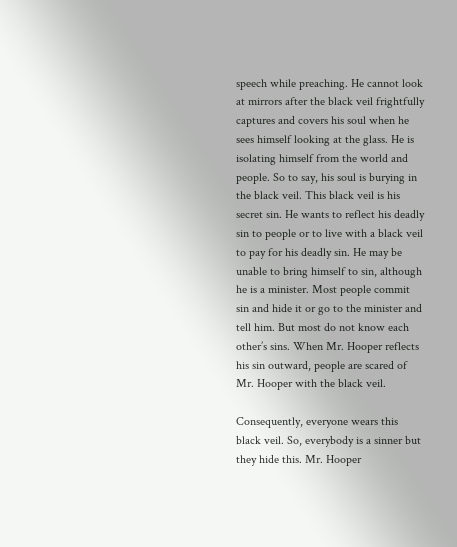speech while preaching. He cannot look at mirrors after the black veil frightfully captures and covers his soul when he sees himself looking at the glass. He is isolating himself from the world and people. So to say, his soul is burying in the black veil. This black veil is his secret sin. He wants to reflect his deadly sin to people or to live with a black veil to pay for his deadly sin. He may be unable to bring himself to sin, although he is a minister. Most people commit sin and hide it or go to the minister and tell him. But most do not know each other’s sins. When Mr. Hooper reflects his sin outward, people are scared of Mr. Hooper with the black veil.

Consequently, everyone wears this black veil. So, everybody is a sinner but they hide this. Mr. Hooper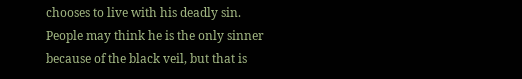chooses to live with his deadly sin. People may think he is the only sinner because of the black veil, but that is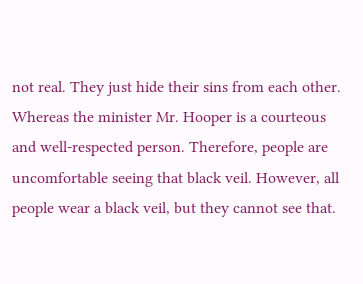not real. They just hide their sins from each other. Whereas the minister Mr. Hooper is a courteous and well-respected person. Therefore, people are uncomfortable seeing that black veil. However, all people wear a black veil, but they cannot see that.